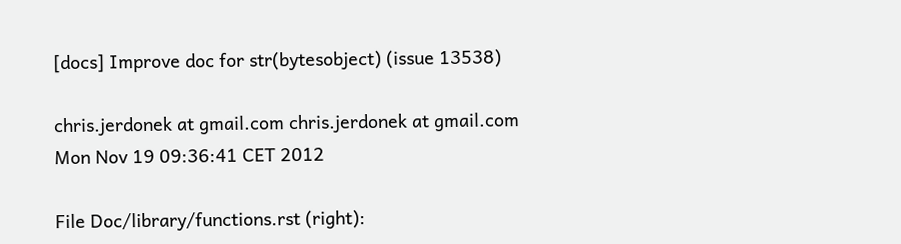[docs] Improve doc for str(bytesobject) (issue 13538)

chris.jerdonek at gmail.com chris.jerdonek at gmail.com
Mon Nov 19 09:36:41 CET 2012

File Doc/library/functions.rst (right):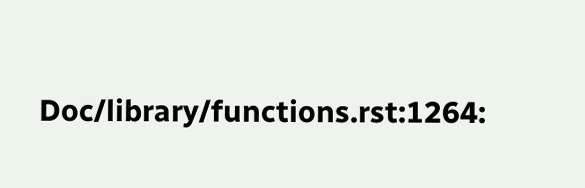Doc/library/functions.rst:1264: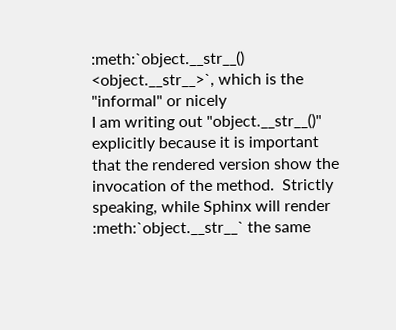:meth:`object.__str__()
<object.__str__>`, which is the "informal" or nicely
I am writing out "object.__str__()" explicitly because it is important
that the rendered version show the invocation of the method.  Strictly
speaking, while Sphinx will render :meth:`object.__str__` the same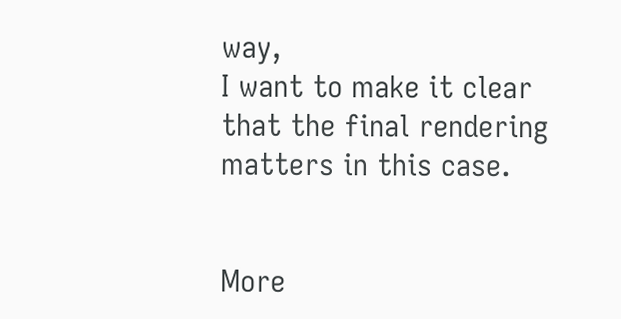way,
I want to make it clear that the final rendering matters in this case.


More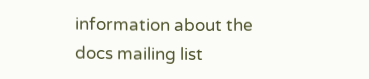information about the docs mailing list